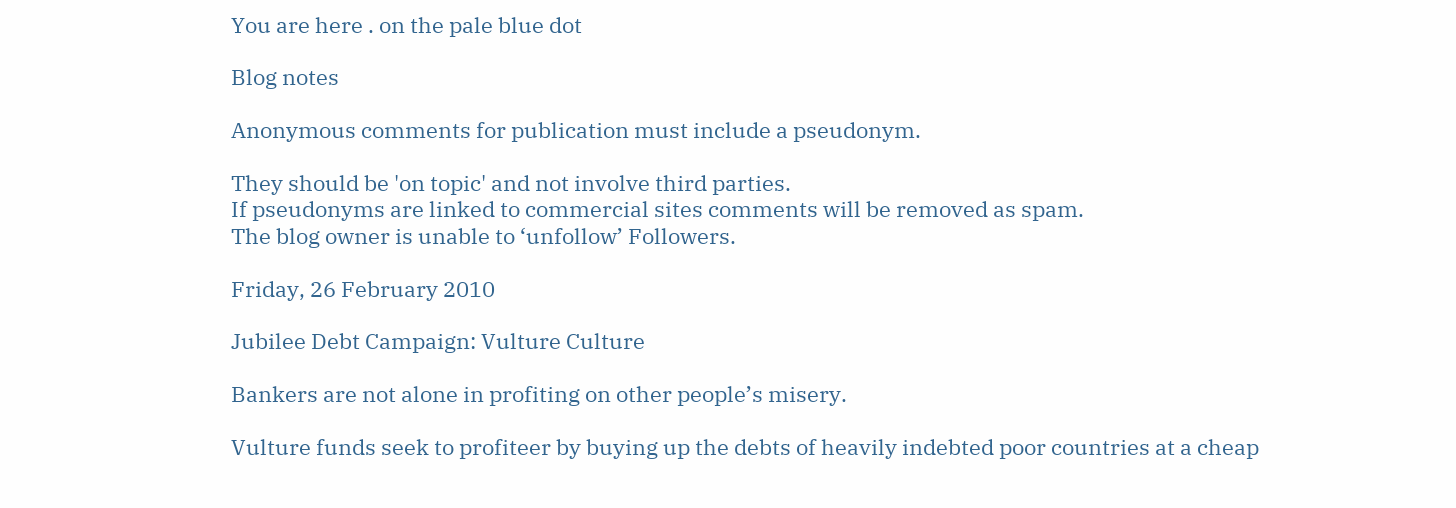You are here . on the pale blue dot

Blog notes

Anonymous comments for publication must include a pseudonym.

They should be 'on topic' and not involve third parties.
If pseudonyms are linked to commercial sites comments will be removed as spam.
The blog owner is unable to ‘unfollow’ Followers.

Friday, 26 February 2010

Jubilee Debt Campaign: Vulture Culture

Bankers are not alone in profiting on other people’s misery.

Vulture funds seek to profiteer by buying up the debts of heavily indebted poor countries at a cheap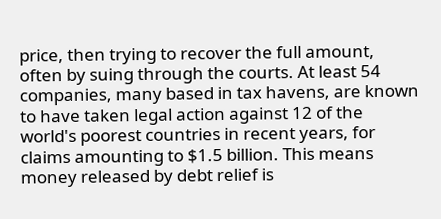price, then trying to recover the full amount, often by suing through the courts. At least 54 companies, many based in tax havens, are known to have taken legal action against 12 of the world's poorest countries in recent years, for claims amounting to $1.5 billion. This means money released by debt relief is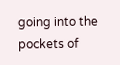going into the pockets of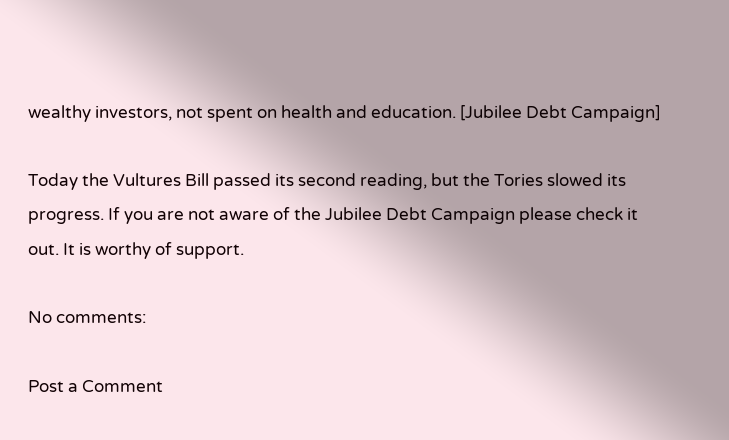wealthy investors, not spent on health and education. [Jubilee Debt Campaign]

Today the Vultures Bill passed its second reading, but the Tories slowed its progress. If you are not aware of the Jubilee Debt Campaign please check it out. It is worthy of support.

No comments:

Post a Comment